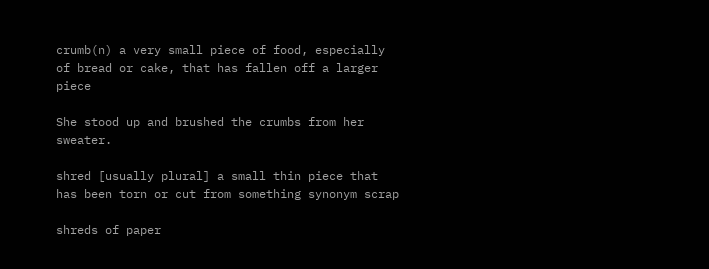crumb(n) a very small piece of food, especially of bread or cake, that has fallen off a larger piece

She stood up and brushed the crumbs from her sweater.

shred [usually plural] a small thin piece that has been torn or cut from something synonym scrap

shreds of paper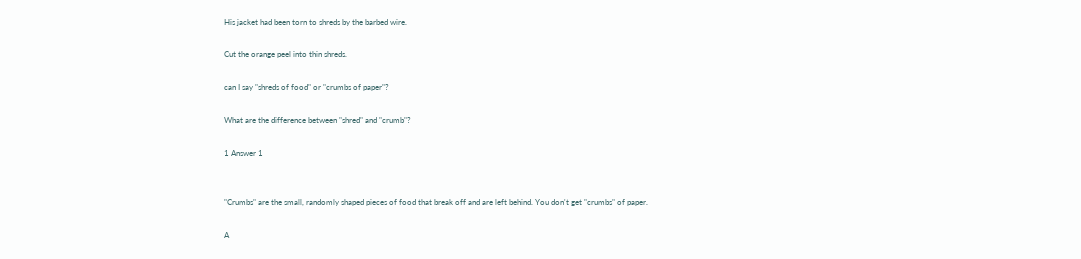His jacket had been torn to shreds by the barbed wire.

Cut the orange peel into thin shreds.

can I say "shreds of food" or "crumbs of paper"?

What are the difference between "shred" and "crumb"?

1 Answer 1


"Crumbs" are the small, randomly shaped pieces of food that break off and are left behind. You don't get "crumbs" of paper.

A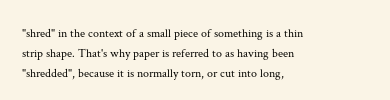"shred" in the context of a small piece of something is a thin strip shape. That's why paper is referred to as having been "shredded", because it is normally torn, or cut into long,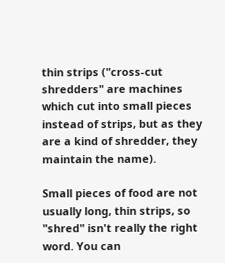thin strips ("cross-cut shredders" are machines which cut into small pieces instead of strips, but as they are a kind of shredder, they maintain the name).

Small pieces of food are not usually long, thin strips, so "shred" isn't really the right word. You can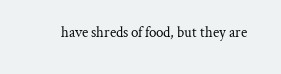have shreds of food, but they are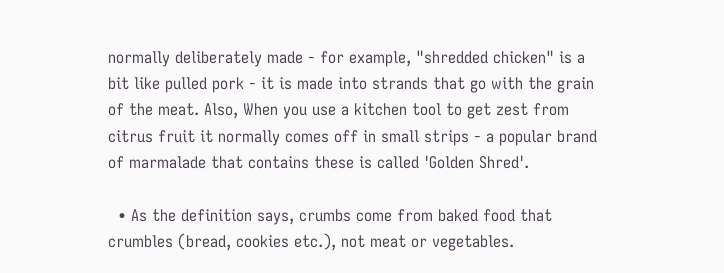normally deliberately made - for example, "shredded chicken" is a bit like pulled pork - it is made into strands that go with the grain of the meat. Also, When you use a kitchen tool to get zest from citrus fruit it normally comes off in small strips - a popular brand of marmalade that contains these is called 'Golden Shred'.

  • As the definition says, crumbs come from baked food that crumbles (bread, cookies etc.), not meat or vegetables.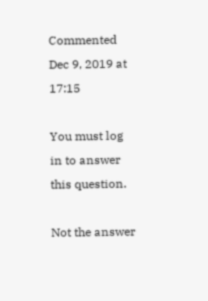Commented Dec 9, 2019 at 17:15

You must log in to answer this question.

Not the answer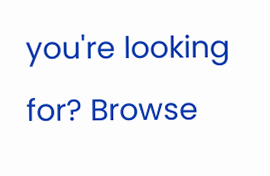you're looking for? Browse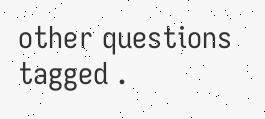other questions tagged .